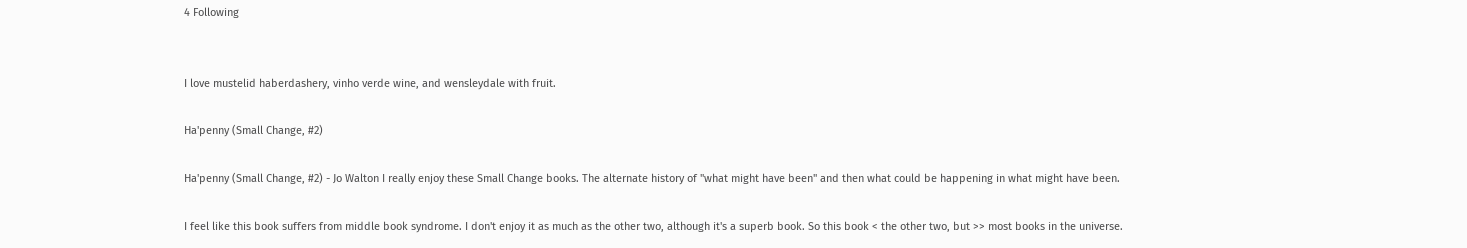4 Following


I love mustelid haberdashery, vinho verde wine, and wensleydale with fruit.

Ha'penny (Small Change, #2)

Ha'penny (Small Change, #2) - Jo Walton I really enjoy these Small Change books. The alternate history of "what might have been" and then what could be happening in what might have been.

I feel like this book suffers from middle book syndrome. I don't enjoy it as much as the other two, although it's a superb book. So this book < the other two, but >> most books in the universe.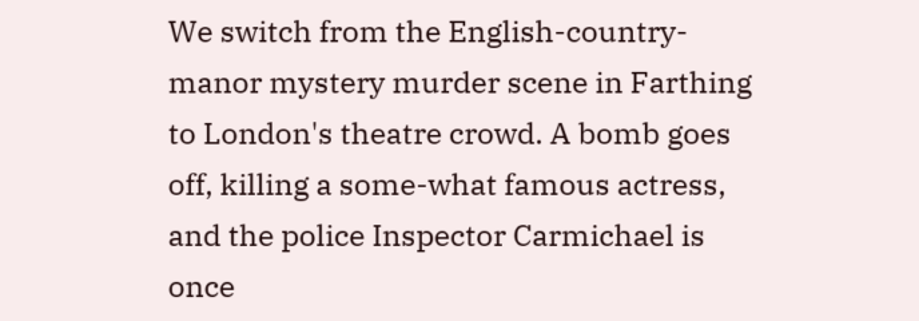We switch from the English-country-manor mystery murder scene in Farthing to London's theatre crowd. A bomb goes off, killing a some-what famous actress, and the police Inspector Carmichael is once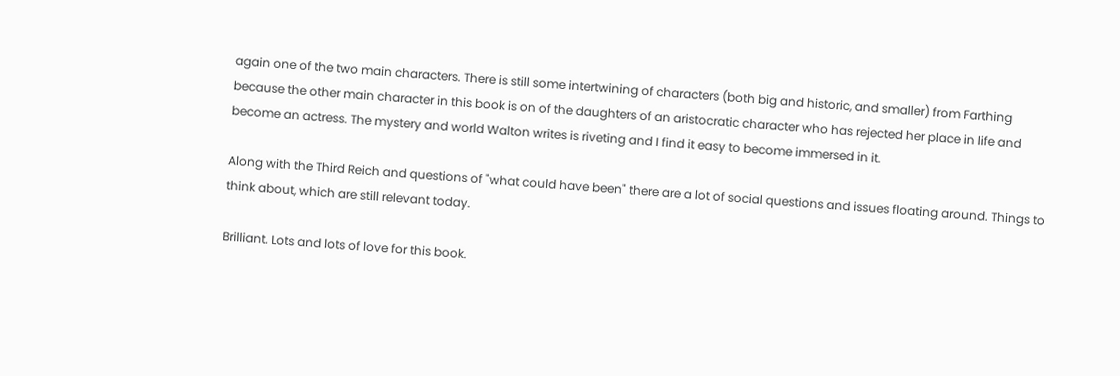again one of the two main characters. There is still some intertwining of characters (both big and historic, and smaller) from Farthing because the other main character in this book is on of the daughters of an aristocratic character who has rejected her place in life and become an actress. The mystery and world Walton writes is riveting and I find it easy to become immersed in it.

Along with the Third Reich and questions of "what could have been" there are a lot of social questions and issues floating around. Things to think about, which are still relevant today.

Brilliant. Lots and lots of love for this book.